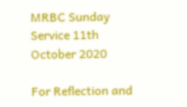MRBC Sunday Service 11th October 2020

For Reflection and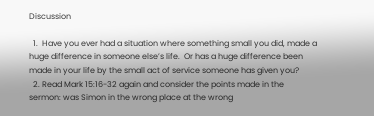Discussion

  1.  Have you ever had a situation where something small you did, made a huge difference in someone else’s life.  Or has a huge difference been made in your life by the small act of service someone has given you?
  2. Read Mark 15:16-32 again and consider the points made in the sermon: was Simon in the wrong place at the wrong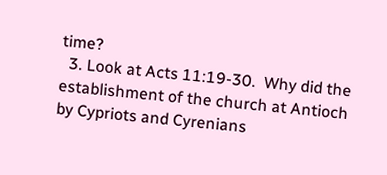time?
  3. Look at Acts 11:19-30.  Why did the establishment of the church at Antioch by Cypriots and Cyrenians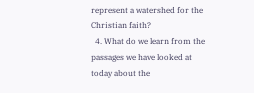represent a watershed for the Christian faith?
  4. What do we learn from the passages we have looked at today about the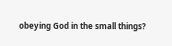obeying God in the small things?